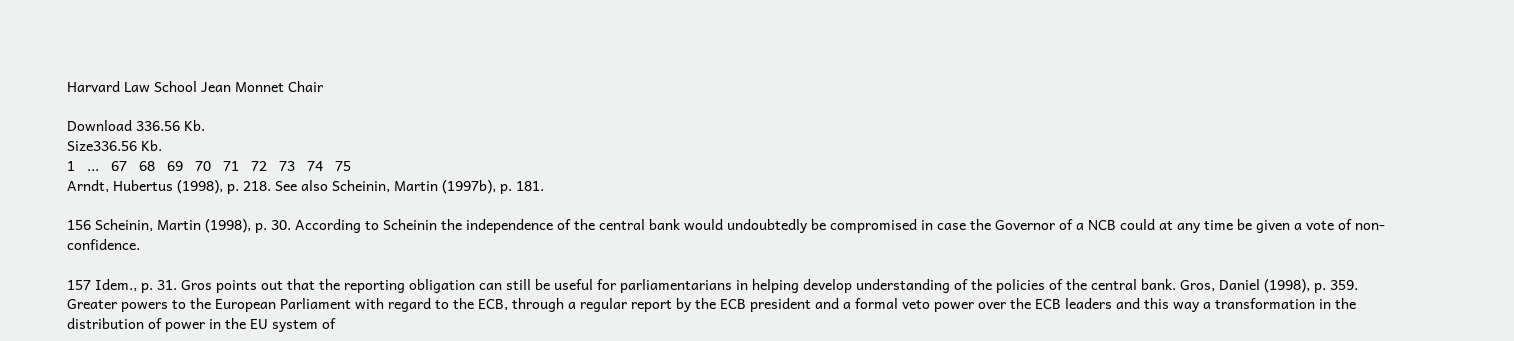Harvard Law School Jean Monnet Chair

Download 336.56 Kb.
Size336.56 Kb.
1   ...   67   68   69   70   71   72   73   74   75
Arndt, Hubertus (1998), p. 218. See also Scheinin, Martin (1997b), p. 181.

156 Scheinin, Martin (1998), p. 30. According to Scheinin the independence of the central bank would undoubtedly be compromised in case the Governor of a NCB could at any time be given a vote of non-confidence.

157 Idem., p. 31. Gros points out that the reporting obligation can still be useful for parliamentarians in helping develop understanding of the policies of the central bank. Gros, Daniel (1998), p. 359. Greater powers to the European Parliament with regard to the ECB, through a regular report by the ECB president and a formal veto power over the ECB leaders and this way a transformation in the distribution of power in the EU system of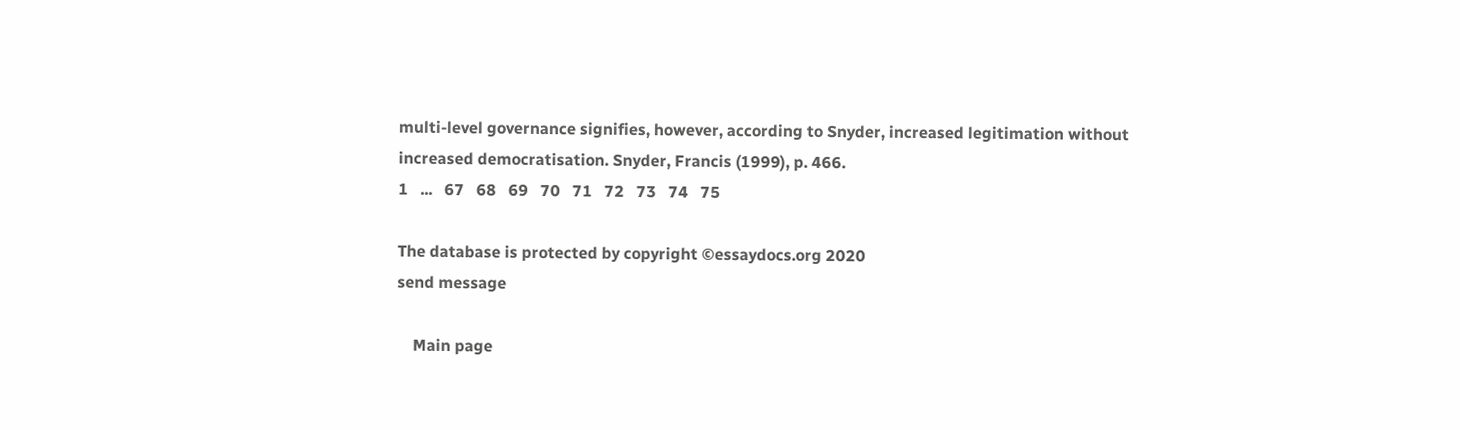multi-level governance signifies, however, according to Snyder, increased legitimation without increased democratisation. Snyder, Francis (1999), p. 466.
1   ...   67   68   69   70   71   72   73   74   75

The database is protected by copyright ©essaydocs.org 2020
send message

    Main page